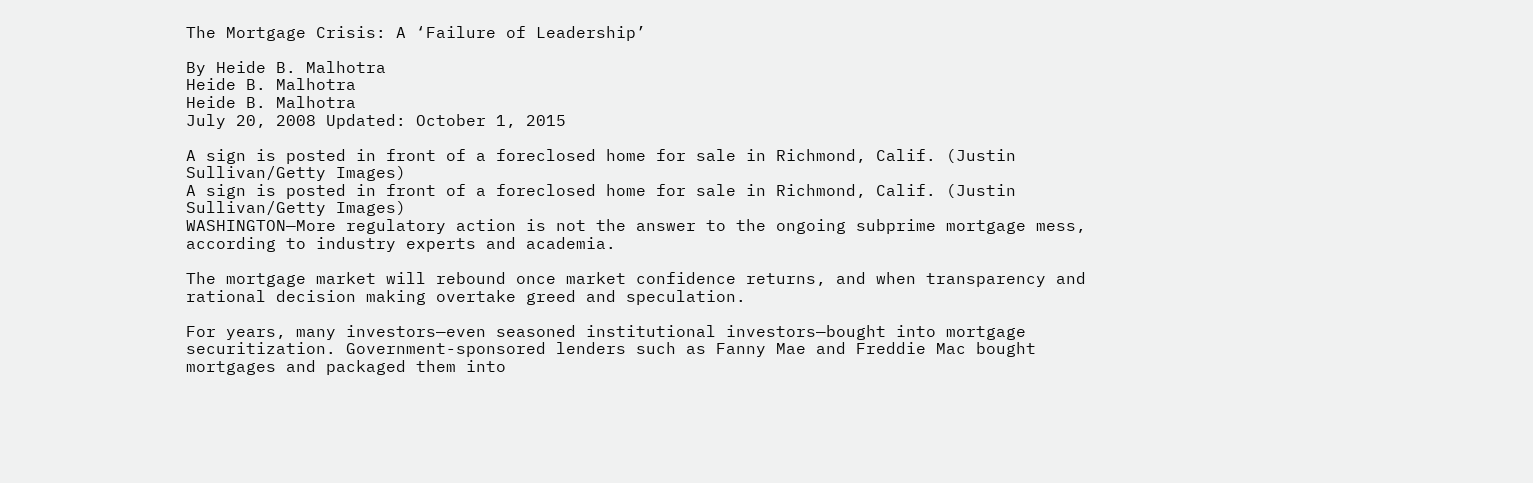The Mortgage Crisis: A ‘Failure of Leadership’

By Heide B. Malhotra
Heide B. Malhotra
Heide B. Malhotra
July 20, 2008 Updated: October 1, 2015

A sign is posted in front of a foreclosed home for sale in Richmond, Calif. (Justin Sullivan/Getty Images)
A sign is posted in front of a foreclosed home for sale in Richmond, Calif. (Justin Sullivan/Getty Images)
WASHINGTON—More regulatory action is not the answer to the ongoing subprime mortgage mess, according to industry experts and academia.

The mortgage market will rebound once market confidence returns, and when transparency and rational decision making overtake greed and speculation.

For years, many investors—even seasoned institutional investors—bought into mortgage securitization. Government-sponsored lenders such as Fanny Mae and Freddie Mac bought mortgages and packaged them into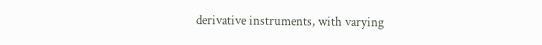derivative instruments, with varying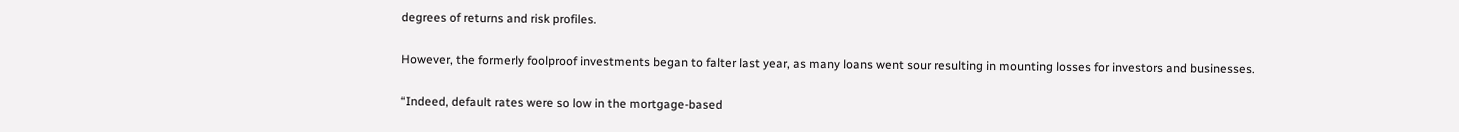degrees of returns and risk profiles.

However, the formerly foolproof investments began to falter last year, as many loans went sour resulting in mounting losses for investors and businesses.

“Indeed, default rates were so low in the mortgage-based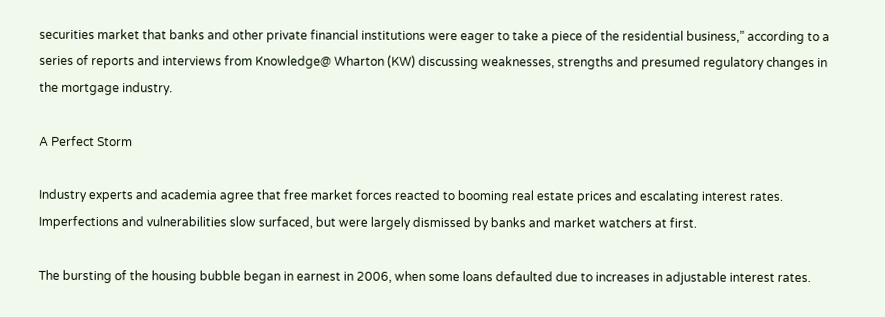securities market that banks and other private financial institutions were eager to take a piece of the residential business,” according to a series of reports and interviews from Knowledge@ Wharton (KW) discussing weaknesses, strengths and presumed regulatory changes in the mortgage industry.

A Perfect Storm

Industry experts and academia agree that free market forces reacted to booming real estate prices and escalating interest rates. Imperfections and vulnerabilities slow surfaced, but were largely dismissed by banks and market watchers at first.

The bursting of the housing bubble began in earnest in 2006, when some loans defaulted due to increases in adjustable interest rates.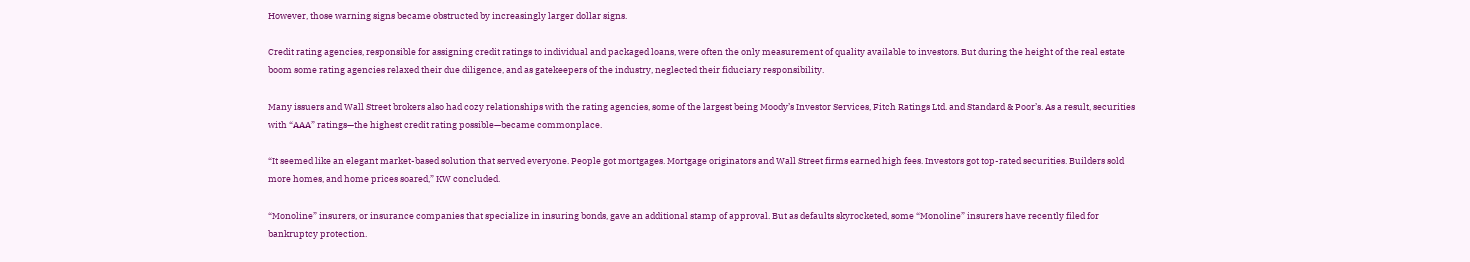However, those warning signs became obstructed by increasingly larger dollar signs.

Credit rating agencies, responsible for assigning credit ratings to individual and packaged loans, were often the only measurement of quality available to investors. But during the height of the real estate boom some rating agencies relaxed their due diligence, and as gatekeepers of the industry, neglected their fiduciary responsibility.

Many issuers and Wall Street brokers also had cozy relationships with the rating agencies, some of the largest being Moody’s Investor Services, Fitch Ratings Ltd. and Standard & Poor’s. As a result, securities with “AAA” ratings—the highest credit rating possible—became commonplace.

“It seemed like an elegant market-based solution that served everyone. People got mortgages. Mortgage originators and Wall Street firms earned high fees. Investors got top-rated securities. Builders sold more homes, and home prices soared,” KW concluded.

“Monoline” insurers, or insurance companies that specialize in insuring bonds, gave an additional stamp of approval. But as defaults skyrocketed, some “Monoline” insurers have recently filed for bankruptcy protection.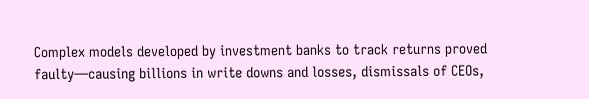Complex models developed by investment banks to track returns proved faulty—causing billions in write downs and losses, dismissals of CEOs,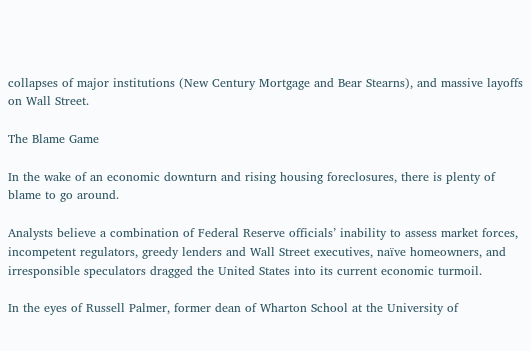collapses of major institutions (New Century Mortgage and Bear Stearns), and massive layoffs on Wall Street.

The Blame Game

In the wake of an economic downturn and rising housing foreclosures, there is plenty of blame to go around.

Analysts believe a combination of Federal Reserve officials’ inability to assess market forces, incompetent regulators, greedy lenders and Wall Street executives, naïve homeowners, and irresponsible speculators dragged the United States into its current economic turmoil.

In the eyes of Russell Palmer, former dean of Wharton School at the University of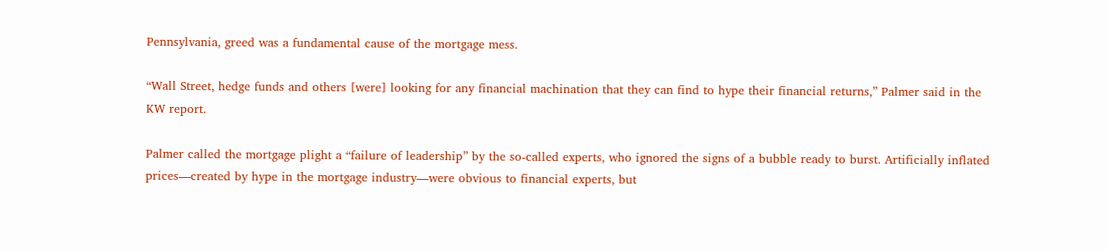Pennsylvania, greed was a fundamental cause of the mortgage mess.

“Wall Street, hedge funds and others [were] looking for any financial machination that they can find to hype their financial returns,” Palmer said in the KW report.

Palmer called the mortgage plight a “failure of leadership” by the so-called experts, who ignored the signs of a bubble ready to burst. Artificially inflated prices—created by hype in the mortgage industry—were obvious to financial experts, but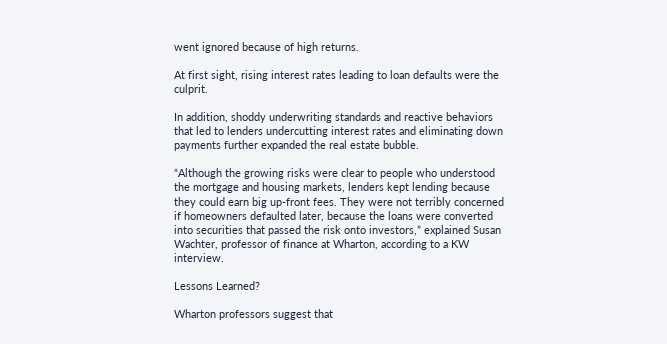went ignored because of high returns.

At first sight, rising interest rates leading to loan defaults were the culprit.

In addition, shoddy underwriting standards and reactive behaviors that led to lenders undercutting interest rates and eliminating down payments further expanded the real estate bubble.

“Although the growing risks were clear to people who understood the mortgage and housing markets, lenders kept lending because they could earn big up-front fees. They were not terribly concerned if homeowners defaulted later, because the loans were converted into securities that passed the risk onto investors,” explained Susan Wachter, professor of finance at Wharton, according to a KW interview.

Lessons Learned?

Wharton professors suggest that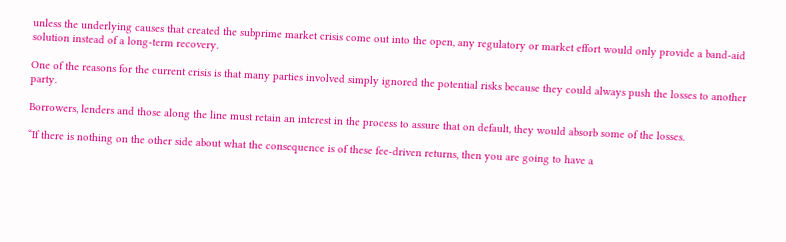unless the underlying causes that created the subprime market crisis come out into the open, any regulatory or market effort would only provide a band-aid solution instead of a long-term recovery.

One of the reasons for the current crisis is that many parties involved simply ignored the potential risks because they could always push the losses to another party.

Borrowers, lenders and those along the line must retain an interest in the process to assure that on default, they would absorb some of the losses.

“If there is nothing on the other side about what the consequence is of these fee-driven returns, then you are going to have a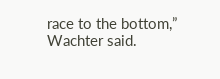race to the bottom,” Wachter said.